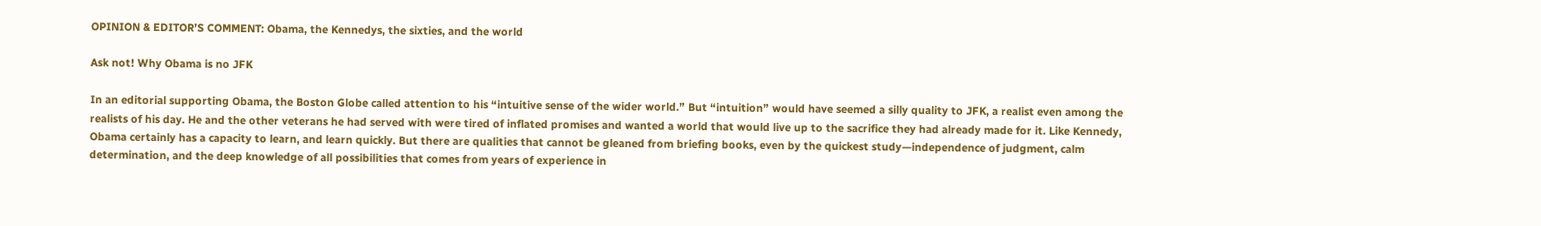OPINION & EDITOR’S COMMENT: Obama, the Kennedys, the sixties, and the world

Ask not! Why Obama is no JFK

In an editorial supporting Obama, the Boston Globe called attention to his “intuitive sense of the wider world.” But “intuition” would have seemed a silly quality to JFK, a realist even among the realists of his day. He and the other veterans he had served with were tired of inflated promises and wanted a world that would live up to the sacrifice they had already made for it. Like Kennedy, Obama certainly has a capacity to learn, and learn quickly. But there are qualities that cannot be gleaned from briefing books, even by the quickest study—independence of judgment, calm determination, and the deep knowledge of all possibilities that comes from years of experience in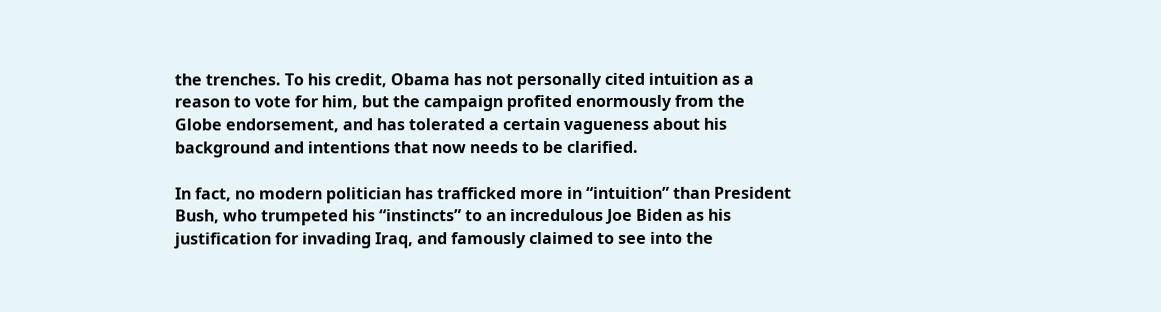the trenches. To his credit, Obama has not personally cited intuition as a reason to vote for him, but the campaign profited enormously from the Globe endorsement, and has tolerated a certain vagueness about his background and intentions that now needs to be clarified.

In fact, no modern politician has trafficked more in “intuition” than President Bush, who trumpeted his “instincts” to an incredulous Joe Biden as his justification for invading Iraq, and famously claimed to see into the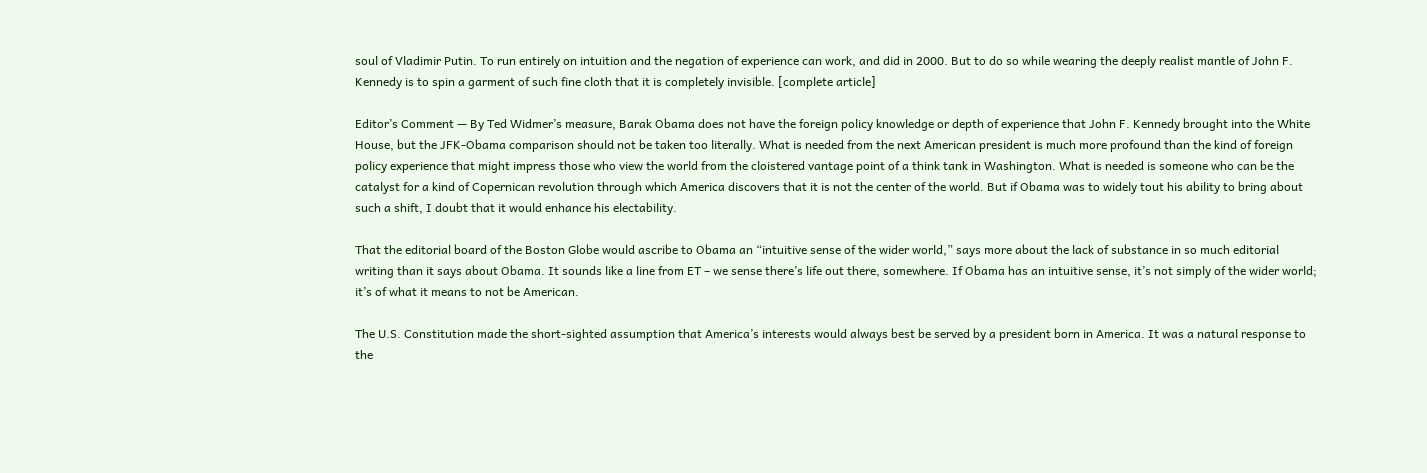soul of Vladimir Putin. To run entirely on intuition and the negation of experience can work, and did in 2000. But to do so while wearing the deeply realist mantle of John F. Kennedy is to spin a garment of such fine cloth that it is completely invisible. [complete article]

Editor’s Comment — By Ted Widmer’s measure, Barak Obama does not have the foreign policy knowledge or depth of experience that John F. Kennedy brought into the White House, but the JFK-Obama comparison should not be taken too literally. What is needed from the next American president is much more profound than the kind of foreign policy experience that might impress those who view the world from the cloistered vantage point of a think tank in Washington. What is needed is someone who can be the catalyst for a kind of Copernican revolution through which America discovers that it is not the center of the world. But if Obama was to widely tout his ability to bring about such a shift, I doubt that it would enhance his electability.

That the editorial board of the Boston Globe would ascribe to Obama an “intuitive sense of the wider world,” says more about the lack of substance in so much editorial writing than it says about Obama. It sounds like a line from ET – we sense there’s life out there, somewhere. If Obama has an intuitive sense, it’s not simply of the wider world; it’s of what it means to not be American.

The U.S. Constitution made the short-sighted assumption that America’s interests would always best be served by a president born in America. It was a natural response to the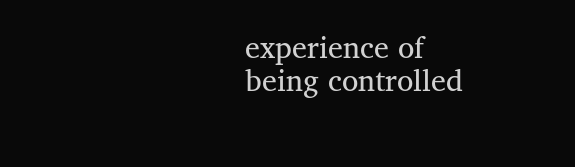experience of being controlled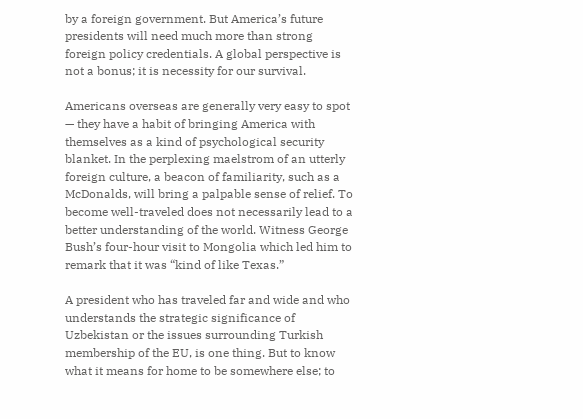by a foreign government. But America’s future presidents will need much more than strong foreign policy credentials. A global perspective is not a bonus; it is necessity for our survival.

Americans overseas are generally very easy to spot — they have a habit of bringing America with themselves as a kind of psychological security blanket. In the perplexing maelstrom of an utterly foreign culture, a beacon of familiarity, such as a McDonalds, will bring a palpable sense of relief. To become well-traveled does not necessarily lead to a better understanding of the world. Witness George Bush’s four-hour visit to Mongolia which led him to remark that it was “kind of like Texas.”

A president who has traveled far and wide and who understands the strategic significance of Uzbekistan or the issues surrounding Turkish membership of the EU, is one thing. But to know what it means for home to be somewhere else; to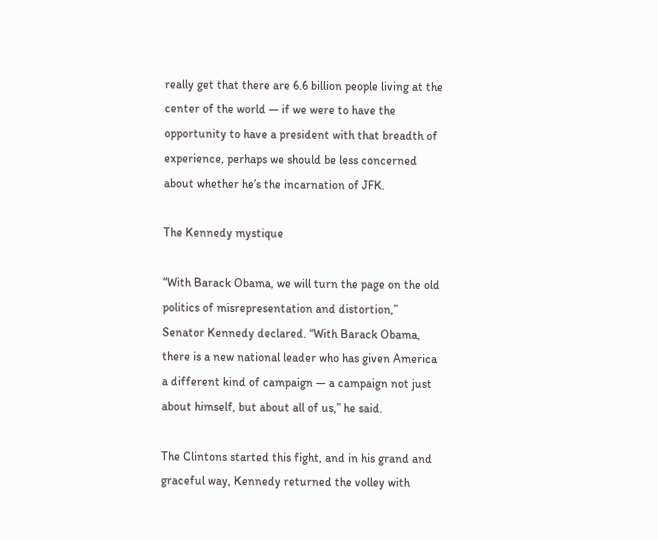really get that there are 6.6 billion people living at the center of the world — if we were to have the opportunity to have a president with that breadth of experience, perhaps we should be less concerned about whether he’s the incarnation of JFK.

The Kennedy mystique

“With Barack Obama, we will turn the page on the old politics of misrepresentation and distortion,” Senator Kennedy declared. “With Barack Obama, there is a new national leader who has given America a different kind of campaign — a campaign not just about himself, but about all of us,” he said.

The Clintons started this fight, and in his grand and graceful way, Kennedy returned the volley with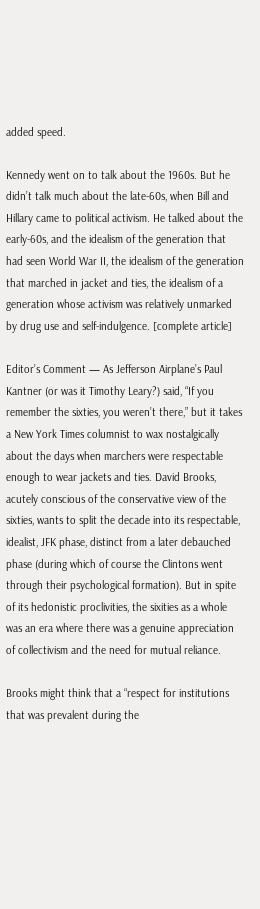added speed.

Kennedy went on to talk about the 1960s. But he didn’t talk much about the late-60s, when Bill and Hillary came to political activism. He talked about the early-60s, and the idealism of the generation that had seen World War II, the idealism of the generation that marched in jacket and ties, the idealism of a generation whose activism was relatively unmarked by drug use and self-indulgence. [complete article]

Editor’s Comment — As Jefferson Airplane’s Paul Kantner (or was it Timothy Leary?) said, “If you remember the sixties, you weren’t there,” but it takes a New York Times columnist to wax nostalgically about the days when marchers were respectable enough to wear jackets and ties. David Brooks, acutely conscious of the conservative view of the sixties, wants to split the decade into its respectable, idealist, JFK phase, distinct from a later debauched phase (during which of course the Clintons went through their psychological formation). But in spite of its hedonistic proclivities, the sixities as a whole was an era where there was a genuine appreciation of collectivism and the need for mutual reliance.

Brooks might think that a “respect for institutions that was prevalent during the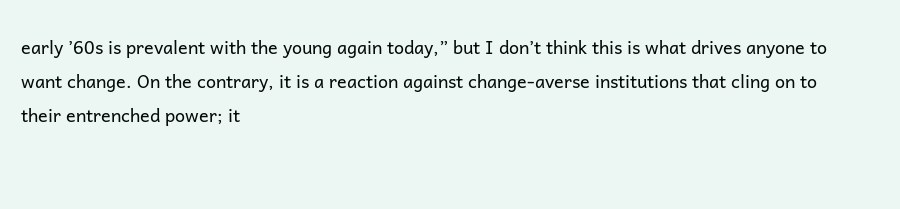early ’60s is prevalent with the young again today,” but I don’t think this is what drives anyone to want change. On the contrary, it is a reaction against change-averse institutions that cling on to their entrenched power; it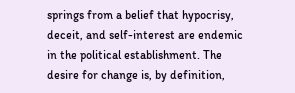springs from a belief that hypocrisy, deceit, and self-interest are endemic in the political establishment. The desire for change is, by definition,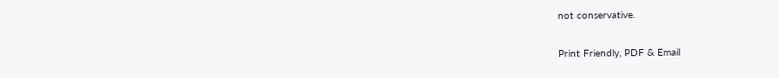not conservative.

Print Friendly, PDF & Email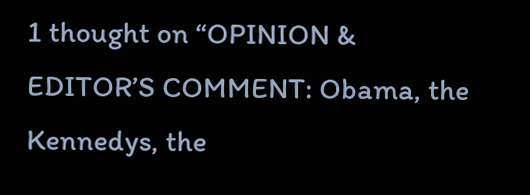1 thought on “OPINION & EDITOR’S COMMENT: Obama, the Kennedys, the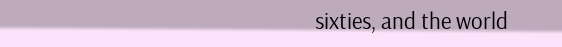sixties, and the world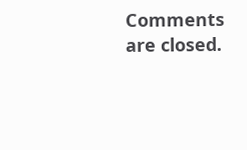Comments are closed.